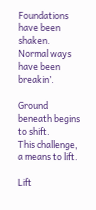Foundations have been shaken.
Normal ways have been breakin’.

Ground beneath begins to shift.
This challenge, a means to lift.

Lift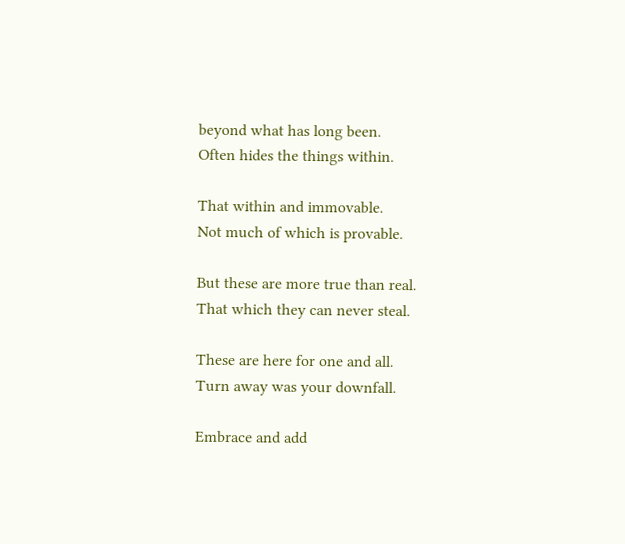beyond what has long been.
Often hides the things within.

That within and immovable.
Not much of which is provable.

But these are more true than real.
That which they can never steal.

These are here for one and all.
Turn away was your downfall.

Embrace and add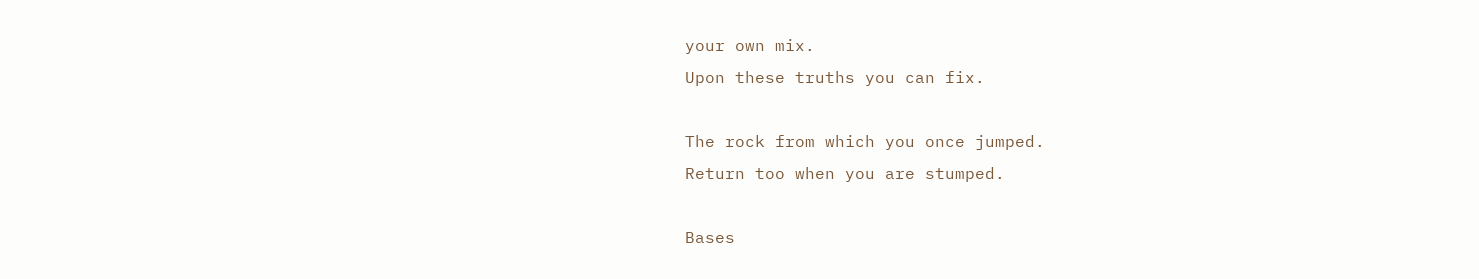your own mix.
Upon these truths you can fix.

The rock from which you once jumped.
Return too when you are stumped.

Bases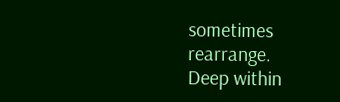sometimes rearrange.
Deep within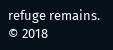refuge remains.
© 2018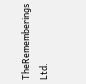TheRememberings Ltd.